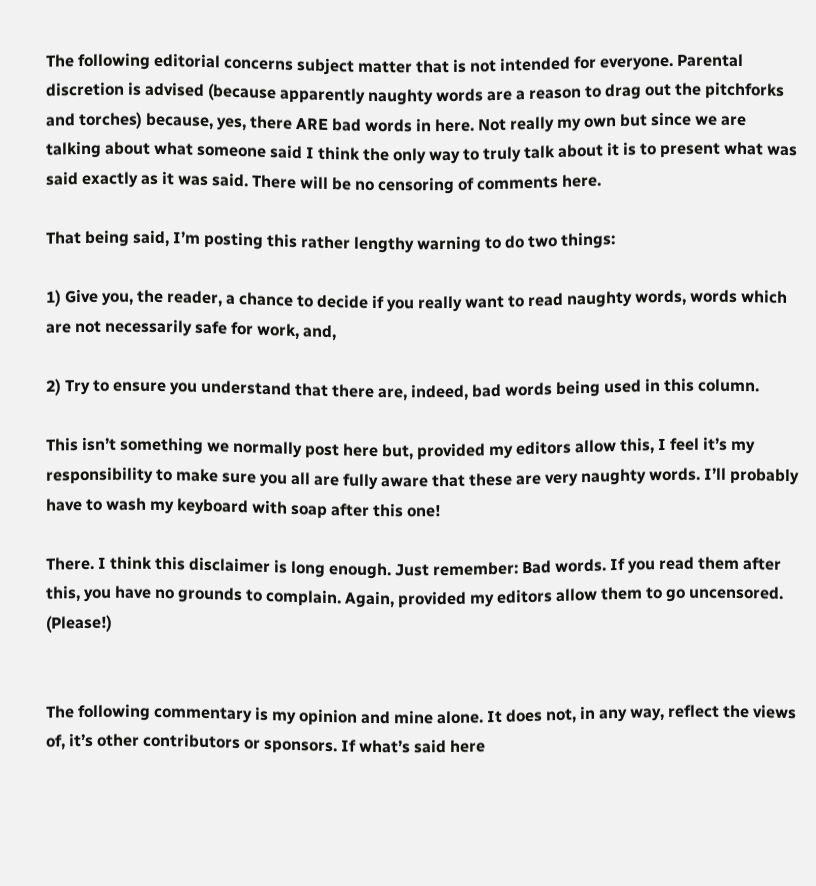The following editorial concerns subject matter that is not intended for everyone. Parental discretion is advised (because apparently naughty words are a reason to drag out the pitchforks and torches) because, yes, there ARE bad words in here. Not really my own but since we are talking about what someone said I think the only way to truly talk about it is to present what was said exactly as it was said. There will be no censoring of comments here.

That being said, I’m posting this rather lengthy warning to do two things:

1) Give you, the reader, a chance to decide if you really want to read naughty words, words which are not necessarily safe for work, and,

2) Try to ensure you understand that there are, indeed, bad words being used in this column.

This isn’t something we normally post here but, provided my editors allow this, I feel it’s my responsibility to make sure you all are fully aware that these are very naughty words. I’ll probably have to wash my keyboard with soap after this one!

There. I think this disclaimer is long enough. Just remember: Bad words. If you read them after this, you have no grounds to complain. Again, provided my editors allow them to go uncensored. (Please!)


The following commentary is my opinion and mine alone. It does not, in any way, reflect the views of, it’s other contributors or sponsors. If what’s said here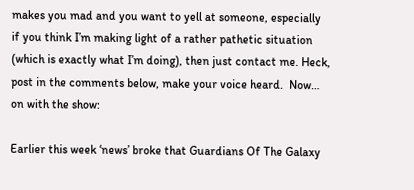makes you mad and you want to yell at someone, especially if you think I’m making light of a rather pathetic situation (which is exactly what I’m doing), then just contact me. Heck, post in the comments below, make your voice heard.  Now… on with the show:

Earlier this week ‘news’ broke that Guardians Of The Galaxy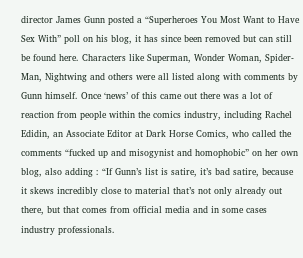director James Gunn posted a “Superheroes You Most Want to Have Sex With” poll on his blog, it has since been removed but can still be found here. Characters like Superman, Wonder Woman, Spider-Man, Nightwing and others were all listed along with comments by Gunn himself. Once ‘news’ of this came out there was a lot of reaction from people within the comics industry, including Rachel Edidin, an Associate Editor at Dark Horse Comics, who called the comments “fucked up and misogynist and homophobic” on her own blog, also adding : “If Gunn’s list is satire, it’s bad satire, because it skews incredibly close to material that’s not only already out there, but that comes from official media and in some cases industry professionals.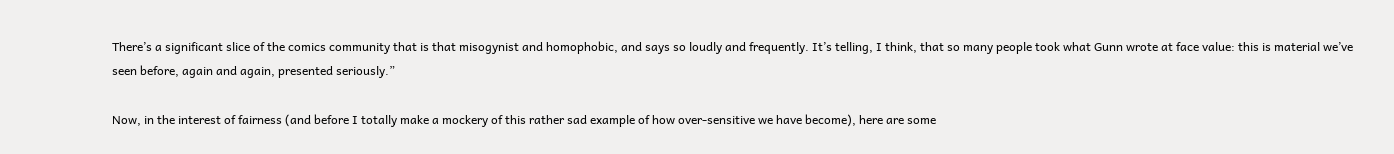There’s a significant slice of the comics community that is that misogynist and homophobic, and says so loudly and frequently. It’s telling, I think, that so many people took what Gunn wrote at face value: this is material we’ve seen before, again and again, presented seriously.”

Now, in the interest of fairness (and before I totally make a mockery of this rather sad example of how over-sensitive we have become), here are some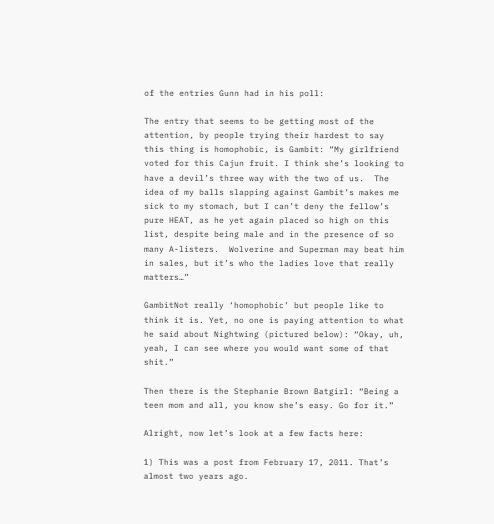of the entries Gunn had in his poll:

The entry that seems to be getting most of the attention, by people trying their hardest to say this thing is homophobic, is Gambit: “My girlfriend voted for this Cajun fruit. I think she’s looking to have a devil’s three way with the two of us.  The idea of my balls slapping against Gambit’s makes me sick to my stomach, but I can’t deny the fellow’s pure HEAT, as he yet again placed so high on this list, despite being male and in the presence of so many A-listers.  Wolverine and Superman may beat him in sales, but it’s who the ladies love that really matters…”

GambitNot really ‘homophobic’ but people like to think it is. Yet, no one is paying attention to what he said about Nightwing (pictured below): “Okay, uh, yeah, I can see where you would want some of that shit.”

Then there is the Stephanie Brown Batgirl: “Being a teen mom and all, you know she’s easy. Go for it.”

Alright, now let’s look at a few facts here:

1) This was a post from February 17, 2011. That’s almost two years ago.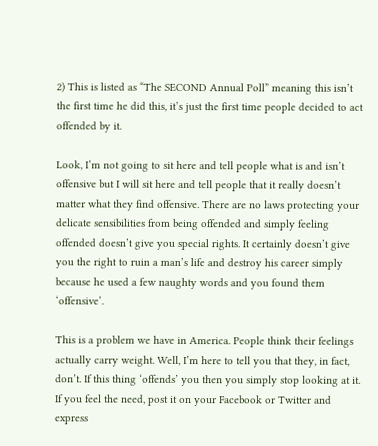2) This is listed as “The SECOND Annual Poll” meaning this isn’t the first time he did this, it’s just the first time people decided to act offended by it.

Look, I’m not going to sit here and tell people what is and isn’t offensive but I will sit here and tell people that it really doesn’t matter what they find offensive. There are no laws protecting your delicate sensibilities from being offended and simply feeling offended doesn’t give you special rights. It certainly doesn’t give you the right to ruin a man’s life and destroy his career simply because he used a few naughty words and you found them ‘offensive’.

This is a problem we have in America. People think their feelings actually carry weight. Well, I’m here to tell you that they, in fact, don’t. If this thing ‘offends’ you then you simply stop looking at it. If you feel the need, post it on your Facebook or Twitter and express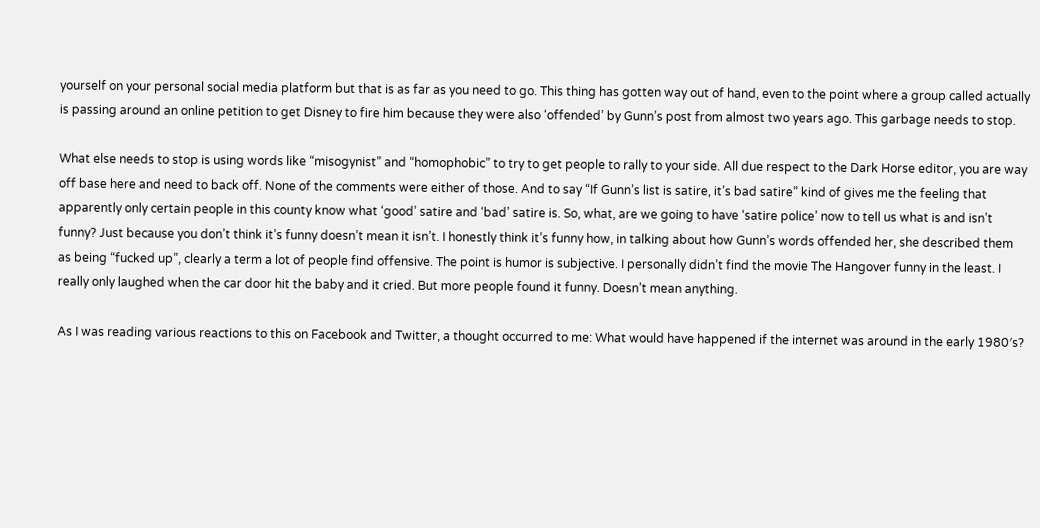yourself on your personal social media platform but that is as far as you need to go. This thing has gotten way out of hand, even to the point where a group called actually is passing around an online petition to get Disney to fire him because they were also ‘offended’ by Gunn’s post from almost two years ago. This garbage needs to stop.

What else needs to stop is using words like “misogynist” and “homophobic” to try to get people to rally to your side. All due respect to the Dark Horse editor, you are way off base here and need to back off. None of the comments were either of those. And to say “If Gunn’s list is satire, it’s bad satire” kind of gives me the feeling that apparently only certain people in this county know what ‘good’ satire and ‘bad’ satire is. So, what, are we going to have ‘satire police’ now to tell us what is and isn’t funny? Just because you don’t think it’s funny doesn’t mean it isn’t. I honestly think it’s funny how, in talking about how Gunn’s words offended her, she described them as being “fucked up”, clearly a term a lot of people find offensive. The point is humor is subjective. I personally didn’t find the movie The Hangover funny in the least. I really only laughed when the car door hit the baby and it cried. But more people found it funny. Doesn’t mean anything.

As I was reading various reactions to this on Facebook and Twitter, a thought occurred to me: What would have happened if the internet was around in the early 1980′s?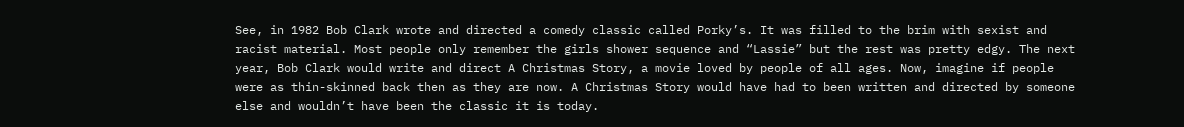See, in 1982 Bob Clark wrote and directed a comedy classic called Porky’s. It was filled to the brim with sexist and racist material. Most people only remember the girls shower sequence and “Lassie” but the rest was pretty edgy. The next year, Bob Clark would write and direct A Christmas Story, a movie loved by people of all ages. Now, imagine if people were as thin-skinned back then as they are now. A Christmas Story would have had to been written and directed by someone else and wouldn’t have been the classic it is today.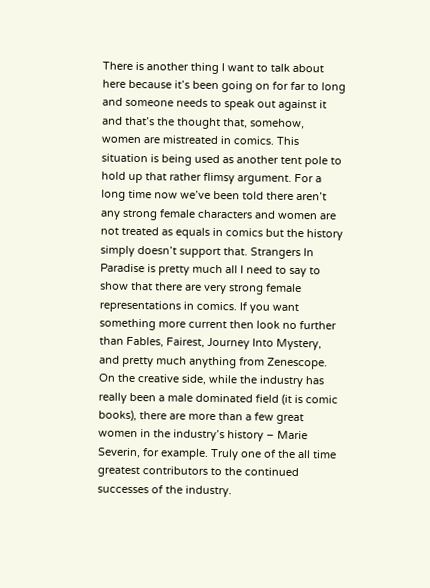There is another thing I want to talk about here because it’s been going on for far to long and someone needs to speak out against it and that’s the thought that, somehow, women are mistreated in comics. This situation is being used as another tent pole to hold up that rather flimsy argument. For a long time now we’ve been told there aren’t any strong female characters and women are not treated as equals in comics but the history simply doesn’t support that. Strangers In Paradise is pretty much all I need to say to show that there are very strong female representations in comics. If you want something more current then look no further than Fables, Fairest, Journey Into Mystery, and pretty much anything from Zenescope. On the creative side, while the industry has really been a male dominated field (it is comic books), there are more than a few great women in the industry’s history – Marie Severin, for example. Truly one of the all time greatest contributors to the continued successes of the industry.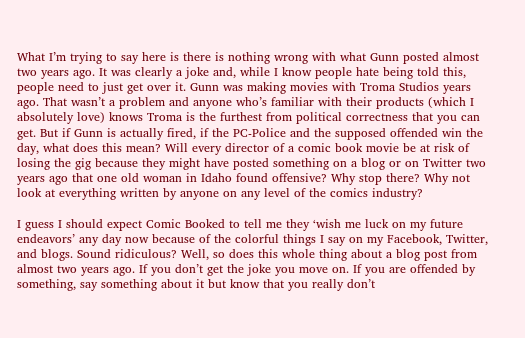What I’m trying to say here is there is nothing wrong with what Gunn posted almost two years ago. It was clearly a joke and, while I know people hate being told this, people need to just get over it. Gunn was making movies with Troma Studios years ago. That wasn’t a problem and anyone who’s familiar with their products (which I absolutely love) knows Troma is the furthest from political correctness that you can get. But if Gunn is actually fired, if the PC-Police and the supposed offended win the day, what does this mean? Will every director of a comic book movie be at risk of losing the gig because they might have posted something on a blog or on Twitter two years ago that one old woman in Idaho found offensive? Why stop there? Why not look at everything written by anyone on any level of the comics industry?

I guess I should expect Comic Booked to tell me they ‘wish me luck on my future endeavors’ any day now because of the colorful things I say on my Facebook, Twitter, and blogs. Sound ridiculous? Well, so does this whole thing about a blog post from almost two years ago. If you don’t get the joke you move on. If you are offended by something, say something about it but know that you really don’t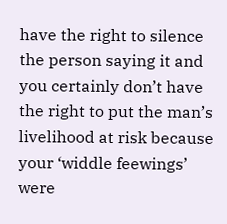have the right to silence the person saying it and you certainly don’t have the right to put the man’s livelihood at risk because your ‘widdle feewings’ were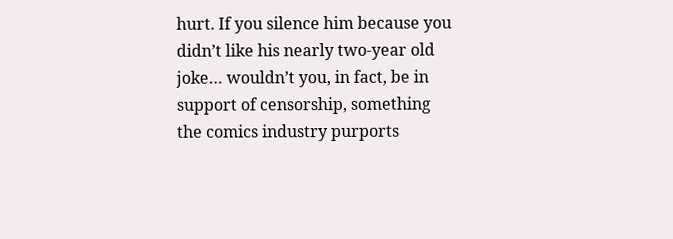hurt. If you silence him because you didn’t like his nearly two-year old joke… wouldn’t you, in fact, be in support of censorship, something the comics industry purports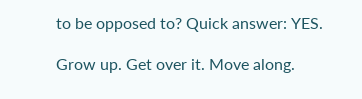to be opposed to? Quick answer: YES.

Grow up. Get over it. Move along.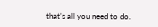that’s all you need to do.